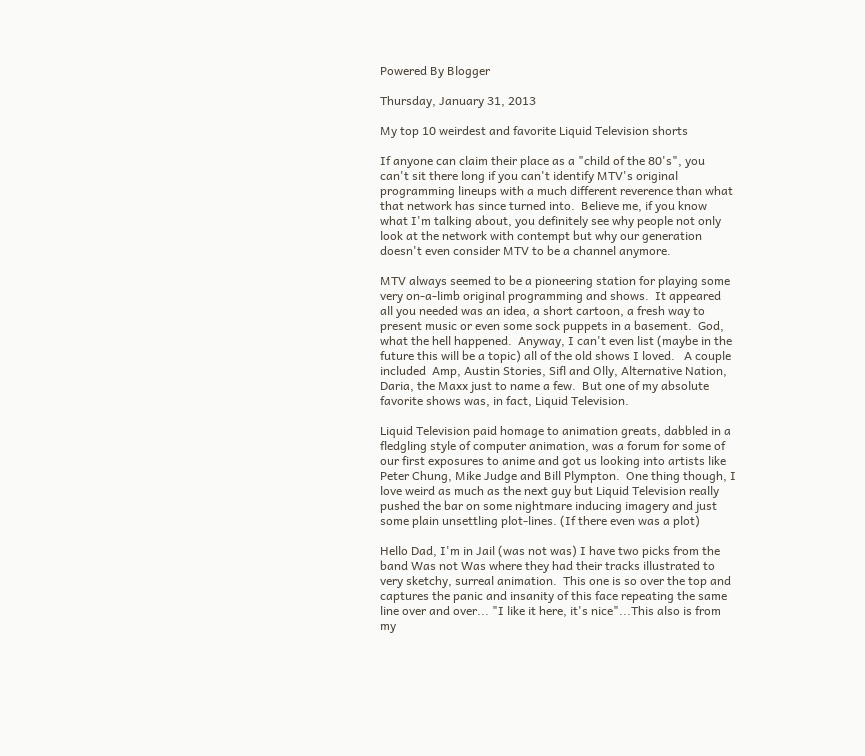Powered By Blogger

Thursday, January 31, 2013

My top 10 weirdest and favorite Liquid Television shorts

If anyone can claim their place as a "child of the 80's", you can't sit there long if you can't identify MTV's original programming lineups with a much different reverence than what that network has since turned into.  Believe me, if you know what I'm talking about, you definitely see why people not only look at the network with contempt but why our generation doesn't even consider MTV to be a channel anymore.

MTV always seemed to be a pioneering station for playing some very on-a-limb original programming and shows.  It appeared all you needed was an idea, a short cartoon, a fresh way to present music or even some sock puppets in a basement.  God, what the hell happened.  Anyway, I can't even list (maybe in the future this will be a topic) all of the old shows I loved.   A couple included  Amp, Austin Stories, Sifl and Olly, Alternative Nation, Daria, the Maxx just to name a few.  But one of my absolute favorite shows was, in fact, Liquid Television.

Liquid Television paid homage to animation greats, dabbled in a fledgling style of computer animation, was a forum for some of our first exposures to anime and got us looking into artists like Peter Chung, Mike Judge and Bill Plympton.  One thing though, I love weird as much as the next guy but Liquid Television really pushed the bar on some nightmare inducing imagery and just some plain unsettling plot-lines. (If there even was a plot)

Hello Dad, I'm in Jail (was not was) I have two picks from the band Was not Was where they had their tracks illustrated to very sketchy, surreal animation.  This one is so over the top and captures the panic and insanity of this face repeating the same line over and over... "I like it here, it's nice"...This also is from my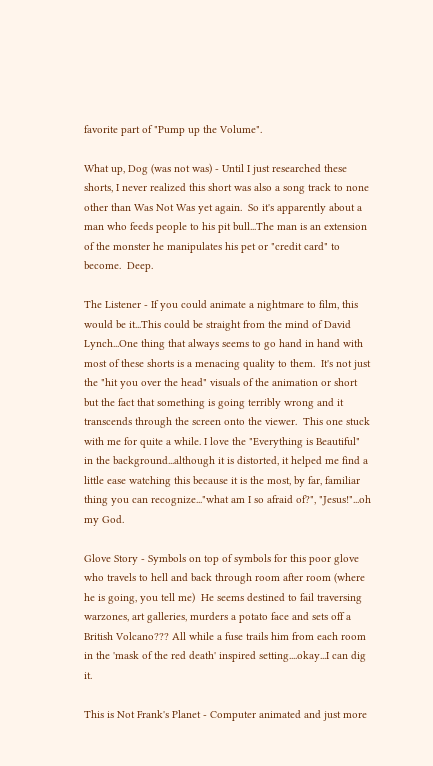favorite part of "Pump up the Volume".

What up, Dog (was not was) - Until I just researched these shorts, I never realized this short was also a song track to none other than Was Not Was yet again.  So it's apparently about a man who feeds people to his pit bull...The man is an extension of the monster he manipulates his pet or "credit card" to become.  Deep.

The Listener - If you could animate a nightmare to film, this would be it...This could be straight from the mind of David Lynch...One thing that always seems to go hand in hand with most of these shorts is a menacing quality to them.  It's not just the "hit you over the head" visuals of the animation or short but the fact that something is going terribly wrong and it transcends through the screen onto the viewer.  This one stuck with me for quite a while. I love the "Everything is Beautiful" in the background...although it is distorted, it helped me find a little ease watching this because it is the most, by far, familiar thing you can recognize..."what am I so afraid of?", "Jesus!"...oh my God.

Glove Story - Symbols on top of symbols for this poor glove who travels to hell and back through room after room (where he is going, you tell me)  He seems destined to fail traversing warzones, art galleries, murders a potato face and sets off a British Volcano??? All while a fuse trails him from each room in the 'mask of the red death' inspired setting....okay...I can dig it.

This is Not Frank's Planet - Computer animated and just more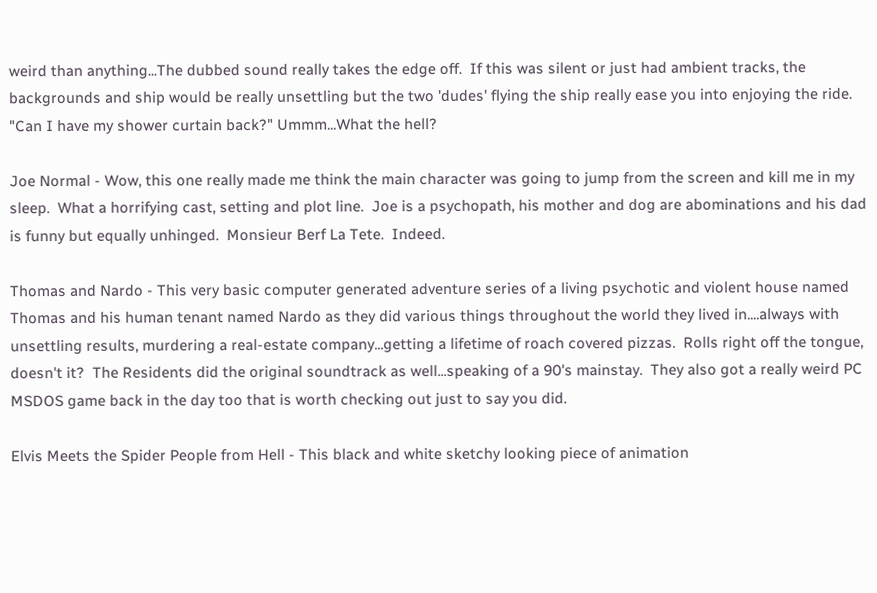weird than anything...The dubbed sound really takes the edge off.  If this was silent or just had ambient tracks, the backgrounds and ship would be really unsettling but the two 'dudes' flying the ship really ease you into enjoying the ride.  "Can I have my shower curtain back?" Ummm...What the hell?

Joe Normal - Wow, this one really made me think the main character was going to jump from the screen and kill me in my sleep.  What a horrifying cast, setting and plot line.  Joe is a psychopath, his mother and dog are abominations and his dad is funny but equally unhinged.  Monsieur Berf La Tete.  Indeed.

Thomas and Nardo - This very basic computer generated adventure series of a living psychotic and violent house named Thomas and his human tenant named Nardo as they did various things throughout the world they lived in....always with unsettling results, murdering a real-estate company...getting a lifetime of roach covered pizzas.  Rolls right off the tongue, doesn't it?  The Residents did the original soundtrack as well...speaking of a 90's mainstay.  They also got a really weird PC MSDOS game back in the day too that is worth checking out just to say you did.

Elvis Meets the Spider People from Hell - This black and white sketchy looking piece of animation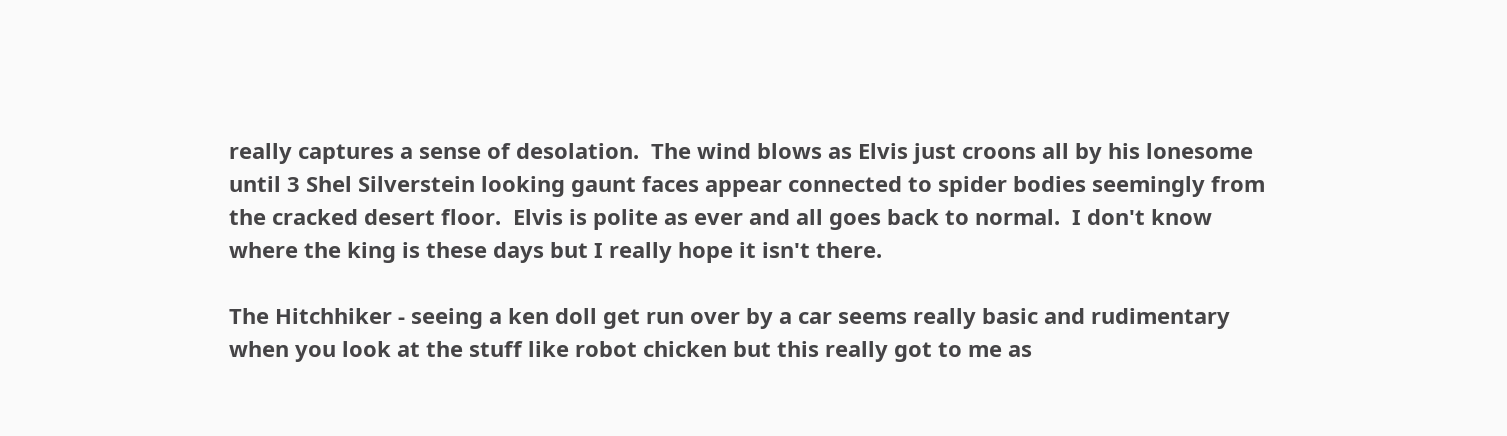really captures a sense of desolation.  The wind blows as Elvis just croons all by his lonesome until 3 Shel Silverstein looking gaunt faces appear connected to spider bodies seemingly from the cracked desert floor.  Elvis is polite as ever and all goes back to normal.  I don't know where the king is these days but I really hope it isn't there.

The Hitchhiker - seeing a ken doll get run over by a car seems really basic and rudimentary when you look at the stuff like robot chicken but this really got to me as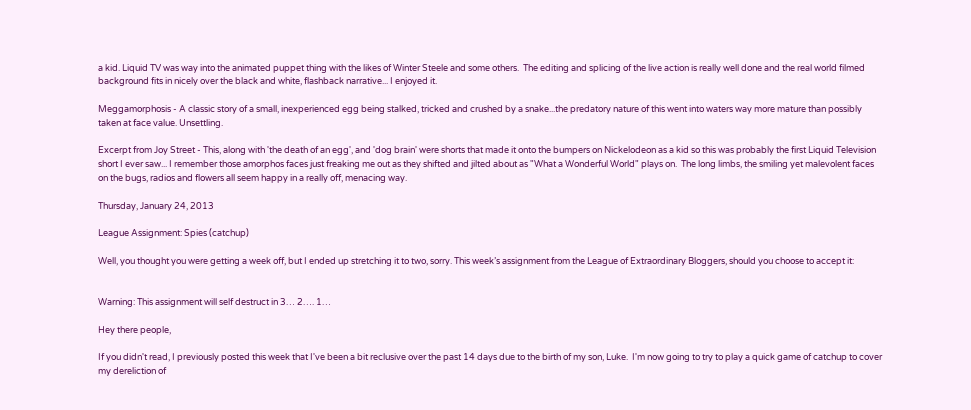a kid. Liquid TV was way into the animated puppet thing with the likes of Winter Steele and some others.  The editing and splicing of the live action is really well done and the real world filmed background fits in nicely over the black and white, flashback narrative... I enjoyed it.

Meggamorphosis - A classic story of a small, inexperienced egg being stalked, tricked and crushed by a snake...the predatory nature of this went into waters way more mature than possibly taken at face value. Unsettling.

Excerpt from Joy Street - This, along with 'the death of an egg', and 'dog brain' were shorts that made it onto the bumpers on Nickelodeon as a kid so this was probably the first Liquid Television short I ever saw... I remember those amorphos faces just freaking me out as they shifted and jilted about as "What a Wonderful World" plays on.  The long limbs, the smiling yet malevolent faces on the bugs, radios and flowers all seem happy in a really off, menacing way.

Thursday, January 24, 2013

League Assignment: Spies (catchup)

Well, you thought you were getting a week off, but I ended up stretching it to two, sorry. This week’s assignment from the League of Extraordinary Bloggers, should you choose to accept it:


Warning: This assignment will self destruct in 3… 2…. 1…

Hey there people,

If you didn't read, I previously posted this week that I've been a bit reclusive over the past 14 days due to the birth of my son, Luke.  I'm now going to try to play a quick game of catchup to cover my dereliction of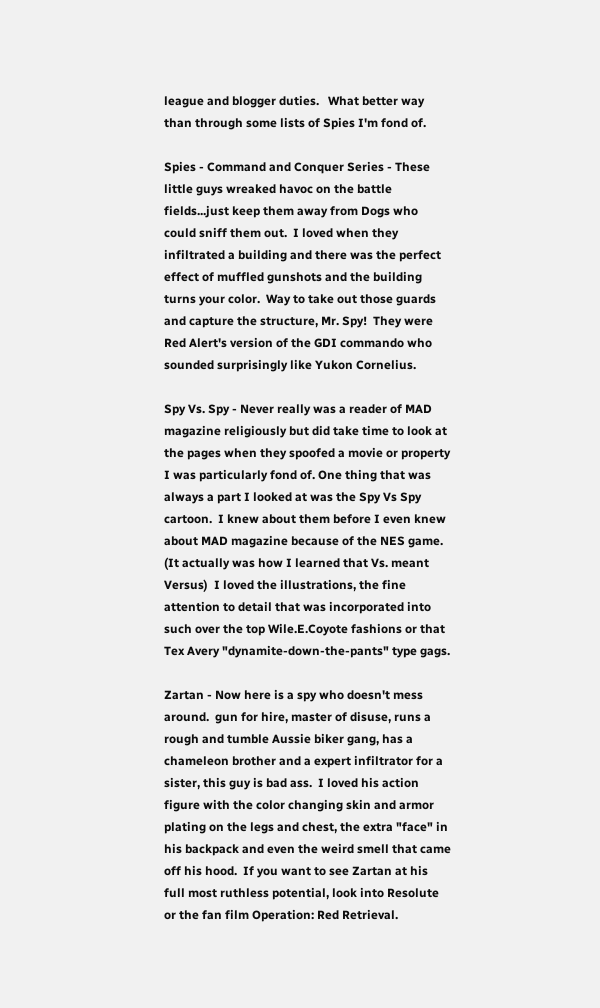league and blogger duties.   What better way than through some lists of Spies I'm fond of.

Spies - Command and Conquer Series - These little guys wreaked havoc on the battle fields...just keep them away from Dogs who could sniff them out.  I loved when they infiltrated a building and there was the perfect effect of muffled gunshots and the building turns your color.  Way to take out those guards and capture the structure, Mr. Spy!  They were Red Alert's version of the GDI commando who sounded surprisingly like Yukon Cornelius.

Spy Vs. Spy - Never really was a reader of MAD magazine religiously but did take time to look at the pages when they spoofed a movie or property I was particularly fond of. One thing that was always a part I looked at was the Spy Vs Spy cartoon.  I knew about them before I even knew about MAD magazine because of the NES game.  (It actually was how I learned that Vs. meant Versus)  I loved the illustrations, the fine attention to detail that was incorporated into such over the top Wile.E.Coyote fashions or that Tex Avery "dynamite-down-the-pants" type gags.

Zartan - Now here is a spy who doesn't mess around.  gun for hire, master of disuse, runs a rough and tumble Aussie biker gang, has a chameleon brother and a expert infiltrator for a sister, this guy is bad ass.  I loved his action figure with the color changing skin and armor plating on the legs and chest, the extra "face" in his backpack and even the weird smell that came off his hood.  If you want to see Zartan at his full most ruthless potential, look into Resolute or the fan film Operation: Red Retrieval.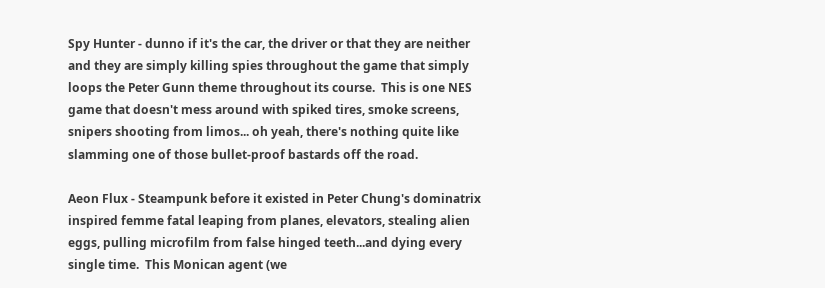Spy Hunter - dunno if it's the car, the driver or that they are neither and they are simply killing spies throughout the game that simply loops the Peter Gunn theme throughout its course.  This is one NES game that doesn't mess around with spiked tires, smoke screens, snipers shooting from limos... oh yeah, there's nothing quite like slamming one of those bullet-proof bastards off the road.

Aeon Flux - Steampunk before it existed in Peter Chung's dominatrix inspired femme fatal leaping from planes, elevators, stealing alien eggs, pulling microfilm from false hinged teeth...and dying every single time.  This Monican agent (we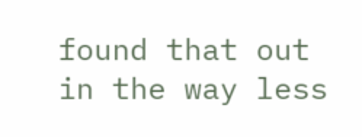found that out in the way less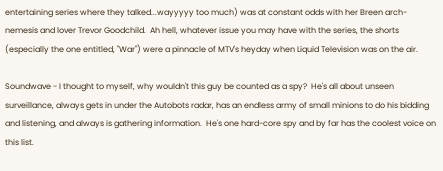entertaining series where they talked...wayyyyy too much) was at constant odds with her Breen arch-nemesis and lover Trevor Goodchild.  Ah hell, whatever issue you may have with the series, the shorts (especially the one entitled, "War") were a pinnacle of MTV's heyday when Liquid Television was on the air.

Soundwave - I thought to myself, why wouldn't this guy be counted as a spy?  He's all about unseen surveillance, always gets in under the Autobots radar, has an endless army of small minions to do his bidding and listening, and always is gathering information.  He's one hard-core spy and by far has the coolest voice on this list.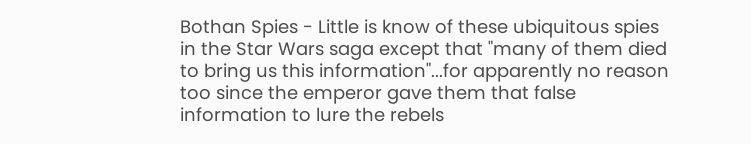Bothan Spies - Little is know of these ubiquitous spies in the Star Wars saga except that "many of them died to bring us this information"...for apparently no reason too since the emperor gave them that false information to lure the rebels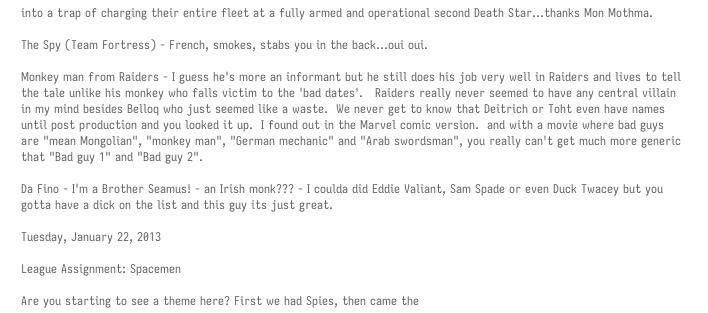into a trap of charging their entire fleet at a fully armed and operational second Death Star...thanks Mon Mothma.

The Spy (Team Fortress) - French, smokes, stabs you in the back...oui oui.

Monkey man from Raiders - I guess he's more an informant but he still does his job very well in Raiders and lives to tell the tale unlike his monkey who falls victim to the 'bad dates'.   Raiders really never seemed to have any central villain in my mind besides Belloq who just seemed like a waste.  We never get to know that Deitrich or Toht even have names until post production and you looked it up.  I found out in the Marvel comic version.  and with a movie where bad guys are "mean Mongolian", "monkey man", "German mechanic" and "Arab swordsman", you really can't get much more generic that "Bad guy 1" and "Bad guy 2".

Da Fino - I'm a Brother Seamus! - an Irish monk??? - I coulda did Eddie Valiant, Sam Spade or even Duck Twacey but you gotta have a dick on the list and this guy its just great.

Tuesday, January 22, 2013

League Assignment: Spacemen

Are you starting to see a theme here? First we had Spies, then came the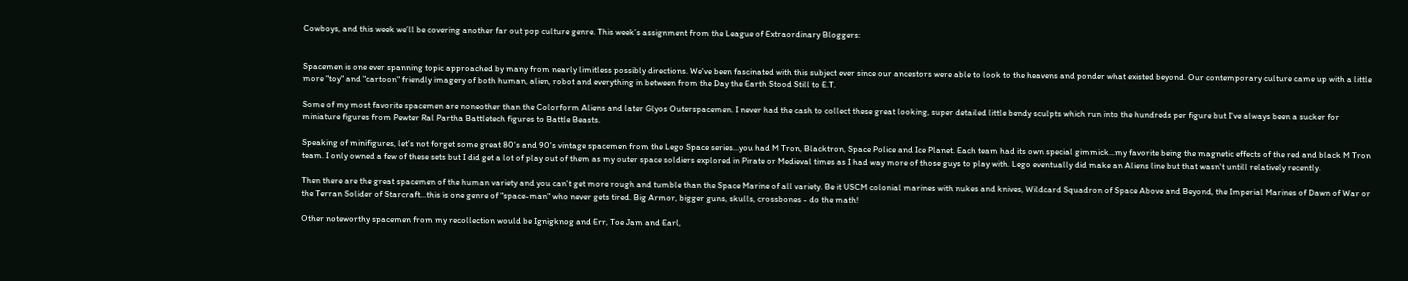Cowboys, and this week we’ll be covering another far out pop culture genre. This week’s assignment from the League of Extraordinary Bloggers:


Spacemen is one ever spanning topic approached by many from nearly limitless possibly directions. We've been fascinated with this subject ever since our ancestors were able to look to the heavens and ponder what existed beyond. Our contemporary culture came up with a little more "toy" and "cartoon" friendly imagery of both human, alien, robot and everything in between from the Day the Earth Stood Still to E.T.

Some of my most favorite spacemen are noneother than the Colorform Aliens and later Glyos Outerspacemen. I never had the cash to collect these great looking, super detailed little bendy sculpts which run into the hundreds per figure but I've always been a sucker for miniature figures from Pewter Ral Partha Battletech figures to Battle Beasts.

Speaking of minifigures, let's not forget some great 80's and 90's vintage spacemen from the Lego Space series...you had M Tron, Blacktron, Space Police and Ice Planet. Each team had its own special gimmick...my favorite being the magnetic effects of the red and black M Tron team. I only owned a few of these sets but I did get a lot of play out of them as my outer space soldiers explored in Pirate or Medieval times as I had way more of those guys to play with. Lego eventually did make an Aliens line but that wasn't untill relatively recently.

Then there are the great spacemen of the human variety and you can't get more rough and tumble than the Space Marine of all variety. Be it USCM colonial marines with nukes and knives, Wildcard Squadron of Space Above and Beyond, the Imperial Marines of Dawn of War or the Terran Solider of Starcraft...this is one genre of "space-man" who never gets tired. Big Armor, bigger guns, skulls, crossbones - do the math!

Other noteworthy spacemen from my recollection would be Ignigknog and Err, Toe Jam and Earl,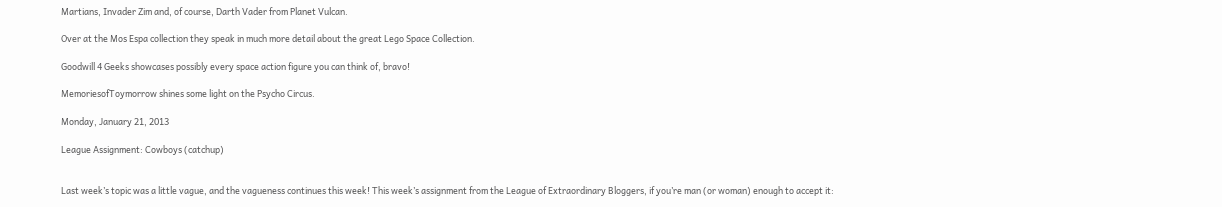Martians, Invader Zim and, of course, Darth Vader from Planet Vulcan.

Over at the Mos Espa collection they speak in much more detail about the great Lego Space Collection.

Goodwill 4 Geeks showcases possibly every space action figure you can think of, bravo!

MemoriesofToymorrow shines some light on the Psycho Circus.

Monday, January 21, 2013

League Assignment: Cowboys (catchup)


Last week’s topic was a little vague, and the vagueness continues this week! This week’s assignment from the League of Extraordinary Bloggers, if you’re man (or woman) enough to accept it: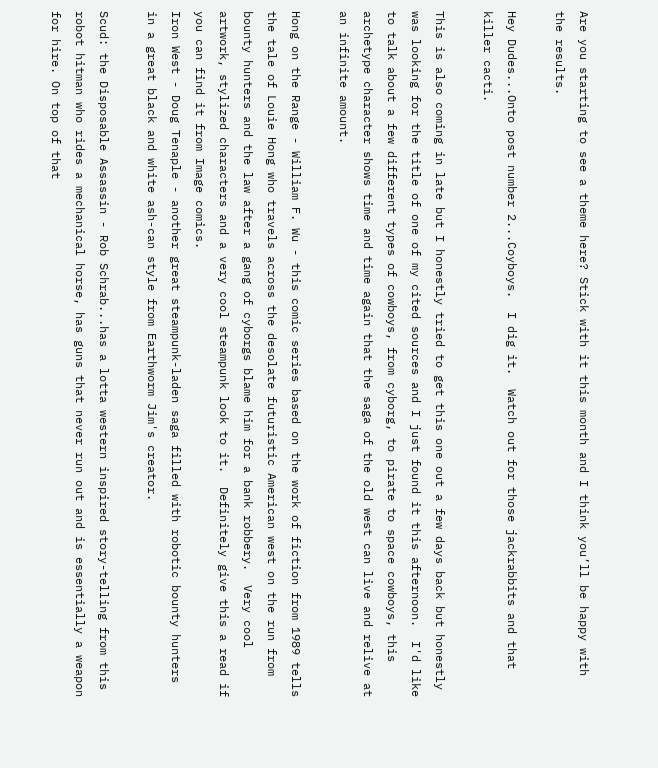Are you starting to see a theme here? Stick with it this month and I think you’ll be happy with the results.

Hey Dudes...Onto post number 2...Coyboys.  I dig it.  Watch out for those jackrabbits and that killer cacti.

This is also coming in late but I honestly tried to get this one out a few days back but honestly was looking for the title of one of my cited sources and I just found it this afternoon.  I'd like to talk about a few different types of cowboys, from cyborg, to pirate to space cowboys, this archetype character shows time and time again that the saga of the old west can live and relive at an infinite amount.

Hong on the Range - William F. Wu - this comic series based on the work of fiction from 1989 tells the tale of Louie Hong who travels across the desolate futuristic American west on the run from bounty hunters and the law after a gang of cyborgs blame him for a bank robbery.  Very cool artwork, stylized characters and a very cool steampunk look to it.  Definitely give this a read if you can find it from Image comics.
Iron West - Doug Tenaple - another great steampunk-laden saga filled with robotic bounty hunters in a great black and white ash-can style from Earthworm Jim's creator.

Scud: the Disposable Assassin - Rob Schrab...has a lotta western inspired story-telling from this robot hitman who rides a mechanical horse, has guns that never run out and is essentially a weapon for hire. On top of that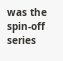was the spin-off series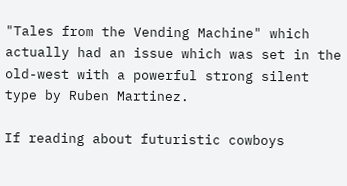"Tales from the Vending Machine" which actually had an issue which was set in the old-west with a powerful strong silent type by Ruben Martinez.

If reading about futuristic cowboys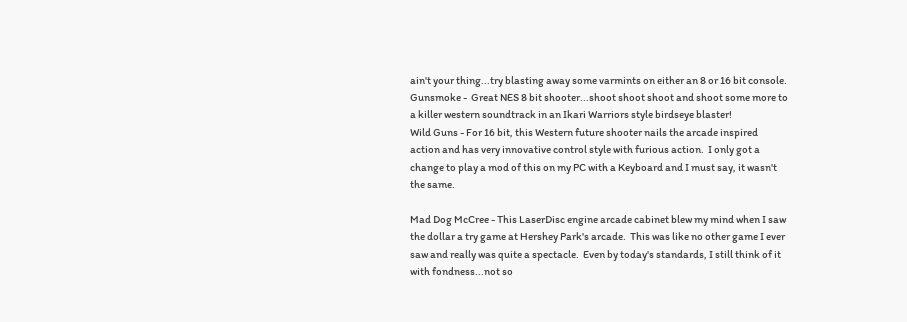ain't your thing...try blasting away some varmints on either an 8 or 16 bit console.
Gunsmoke -  Great NES 8 bit shooter...shoot shoot shoot and shoot some more to a killer western soundtrack in an Ikari Warriors style birdseye blaster!
Wild Guns - For 16 bit, this Western future shooter nails the arcade inspired action and has very innovative control style with furious action.  I only got a change to play a mod of this on my PC with a Keyboard and I must say, it wasn't the same.

Mad Dog McCree - This LaserDisc engine arcade cabinet blew my mind when I saw the dollar a try game at Hershey Park's arcade.  This was like no other game I ever saw and really was quite a spectacle.  Even by today's standards, I still think of it with fondness...not so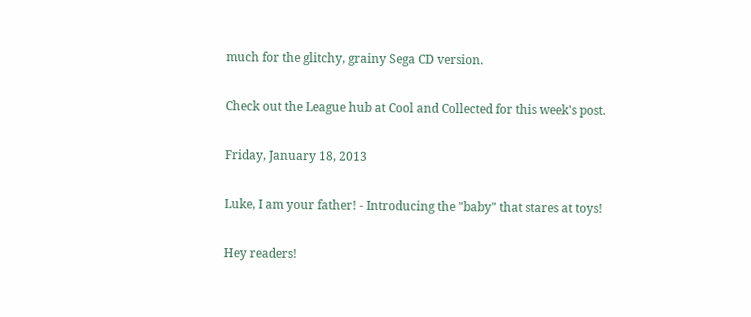much for the glitchy, grainy Sega CD version.

Check out the League hub at Cool and Collected for this week's post.

Friday, January 18, 2013

Luke, I am your father! - Introducing the "baby" that stares at toys!

Hey readers!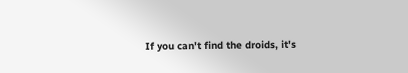If you can't find the droids, it's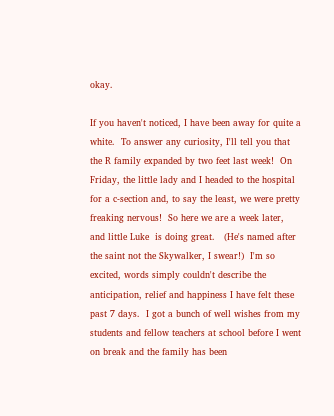okay.

If you haven't noticed, I have been away for quite a white.  To answer any curiosity, I'll tell you that the R family expanded by two feet last week!  On Friday, the little lady and I headed to the hospital for a c-section and, to say the least, we were pretty freaking nervous!  So here we are a week later, and little Luke  is doing great.   (He's named after the saint not the Skywalker, I swear!)  I'm so excited, words simply couldn't describe the anticipation, relief and happiness I have felt these past 7 days.  I got a bunch of well wishes from my students and fellow teachers at school before I went on break and the family has been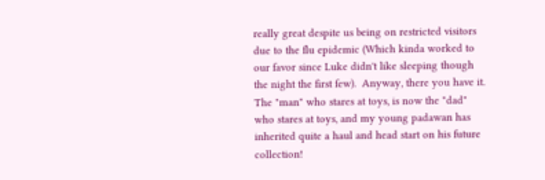really great despite us being on restricted visitors due to the flu epidemic (Which kinda worked to our favor since Luke didn't like sleeping though the night the first few).  Anyway, there you have it.  The "man" who stares at toys, is now the "dad" who stares at toys, and my young padawan has inherited quite a haul and head start on his future collection!